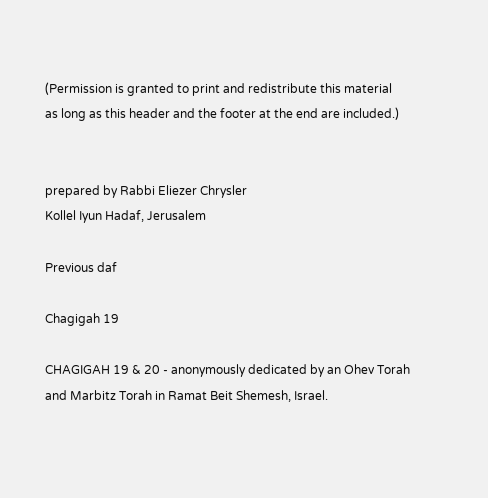(Permission is granted to print and redistribute this material
as long as this header and the footer at the end are included.)


prepared by Rabbi Eliezer Chrysler
Kollel Iyun Hadaf, Jerusalem

Previous daf

Chagigah 19

CHAGIGAH 19 & 20 - anonymously dedicated by an Ohev Torah and Marbitz Torah in Ramat Beit Shemesh, Israel.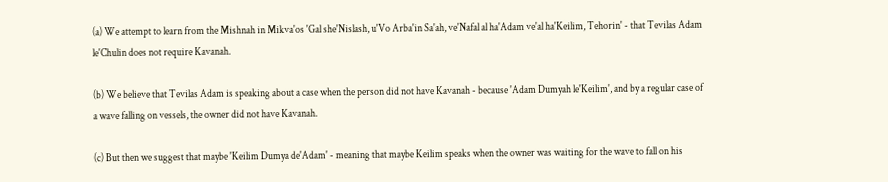(a) We attempt to learn from the Mishnah in Mikva'os 'Gal she'Nislash, u'Vo Arba'in Sa'ah, ve'Nafal al ha'Adam ve'al ha'Keilim, Tehorin' - that Tevilas Adam le'Chulin does not require Kavanah.

(b) We believe that Tevilas Adam is speaking about a case when the person did not have Kavanah - because 'Adam Dumyah le'Keilim', and by a regular case of a wave falling on vessels, the owner did not have Kavanah.

(c) But then we suggest that maybe 'Keilim Dumya de'Adam' - meaning that maybe Keilim speaks when the owner was waiting for the wave to fall on his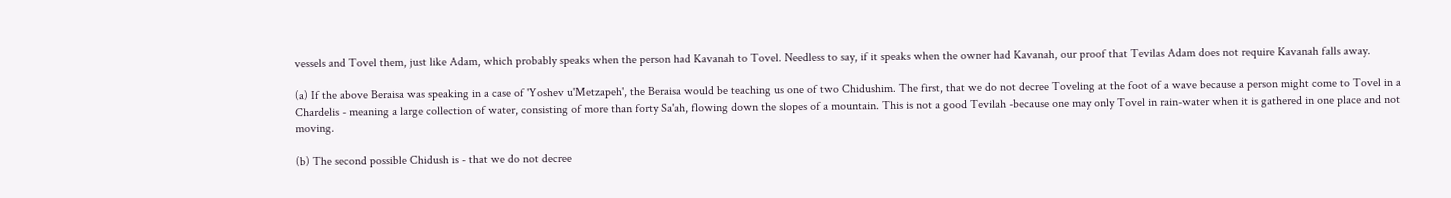vessels and Tovel them, just like Adam, which probably speaks when the person had Kavanah to Tovel. Needless to say, if it speaks when the owner had Kavanah, our proof that Tevilas Adam does not require Kavanah falls away.

(a) If the above Beraisa was speaking in a case of 'Yoshev u'Metzapeh', the Beraisa would be teaching us one of two Chidushim. The first, that we do not decree Toveling at the foot of a wave because a person might come to Tovel in a Chardelis - meaning a large collection of water, consisting of more than forty Sa'ah, flowing down the slopes of a mountain. This is not a good Tevilah -because one may only Tovel in rain-water when it is gathered in one place and not moving.

(b) The second possible Chidush is - that we do not decree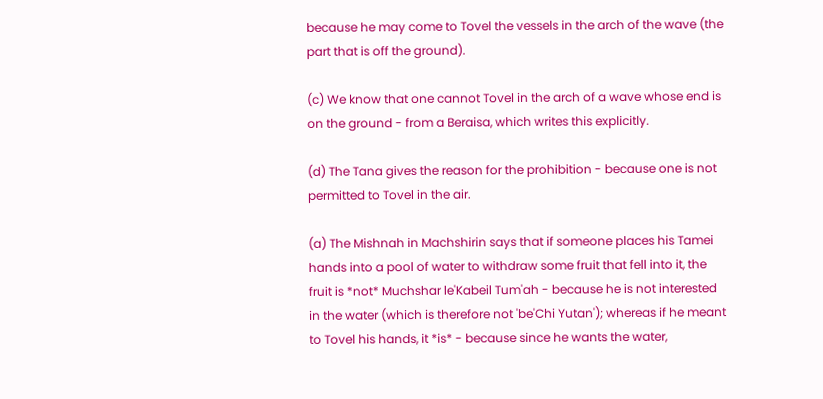because he may come to Tovel the vessels in the arch of the wave (the part that is off the ground).

(c) We know that one cannot Tovel in the arch of a wave whose end is on the ground - from a Beraisa, which writes this explicitly.

(d) The Tana gives the reason for the prohibition - because one is not permitted to Tovel in the air.

(a) The Mishnah in Machshirin says that if someone places his Tamei hands into a pool of water to withdraw some fruit that fell into it, the fruit is *not* Muchshar le'Kabeil Tum'ah - because he is not interested in the water (which is therefore not 'be'Chi Yutan'); whereas if he meant to Tovel his hands, it *is* - because since he wants the water,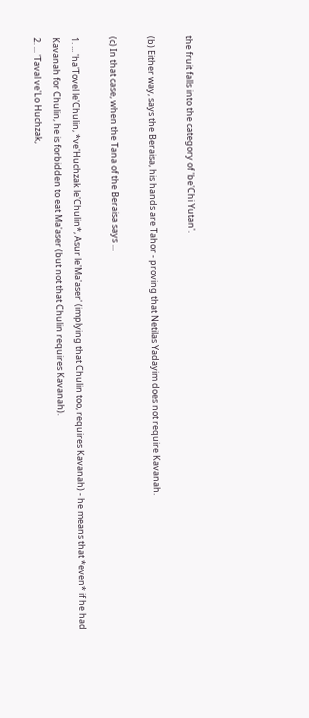the fruit falls into the category of 'be'Chi Yutan'.

(b) Either way, says the Beraisa, his hands are Tahor - proving that Netilas Yadayim does not require Kavanah.

(c) In that case, when the Tana of the Beraisa says ...

1. ... 'ha'Tovel le'Chulin, *ve'Huchzak le'Chulin*, Asur le'Ma'aser' (implying that Chulin too, requires Kavanah) - he means that *even* if he had Kavanah for Chulin, he is forbidden to eat Ma'aser (but not that Chulin requires Kavanah).
2. ... 'Taval ve'Lo Huchzak,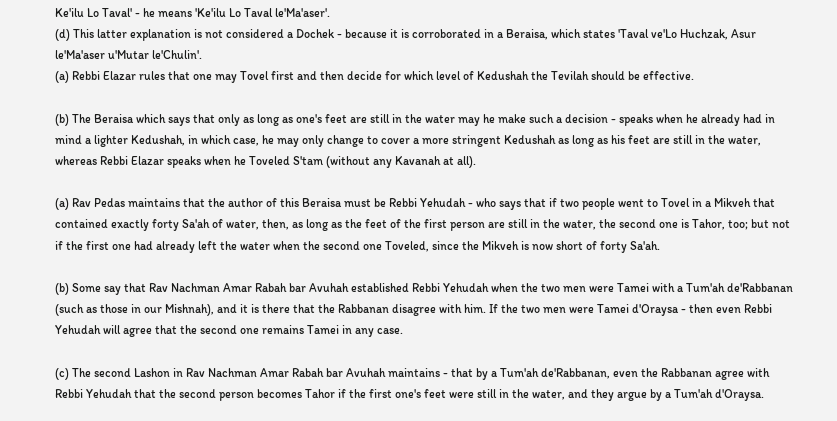Ke'ilu Lo Taval' - he means 'Ke'ilu Lo Taval le'Ma'aser'.
(d) This latter explanation is not considered a Dochek - because it is corroborated in a Beraisa, which states 'Taval ve'Lo Huchzak, Asur le'Ma'aser u'Mutar le'Chulin'.
(a) Rebbi Elazar rules that one may Tovel first and then decide for which level of Kedushah the Tevilah should be effective.

(b) The Beraisa which says that only as long as one's feet are still in the water may he make such a decision - speaks when he already had in mind a lighter Kedushah, in which case, he may only change to cover a more stringent Kedushah as long as his feet are still in the water, whereas Rebbi Elazar speaks when he Toveled S'tam (without any Kavanah at all).

(a) Rav Pedas maintains that the author of this Beraisa must be Rebbi Yehudah - who says that if two people went to Tovel in a Mikveh that contained exactly forty Sa'ah of water, then, as long as the feet of the first person are still in the water, the second one is Tahor, too; but not if the first one had already left the water when the second one Toveled, since the Mikveh is now short of forty Sa'ah.

(b) Some say that Rav Nachman Amar Rabah bar Avuhah established Rebbi Yehudah when the two men were Tamei with a Tum'ah de'Rabbanan (such as those in our Mishnah), and it is there that the Rabbanan disagree with him. If the two men were Tamei d'Oraysa - then even Rebbi Yehudah will agree that the second one remains Tamei in any case.

(c) The second Lashon in Rav Nachman Amar Rabah bar Avuhah maintains - that by a Tum'ah de'Rabbanan, even the Rabbanan agree with Rebbi Yehudah that the second person becomes Tahor if the first one's feet were still in the water, and they argue by a Tum'ah d'Oraysa.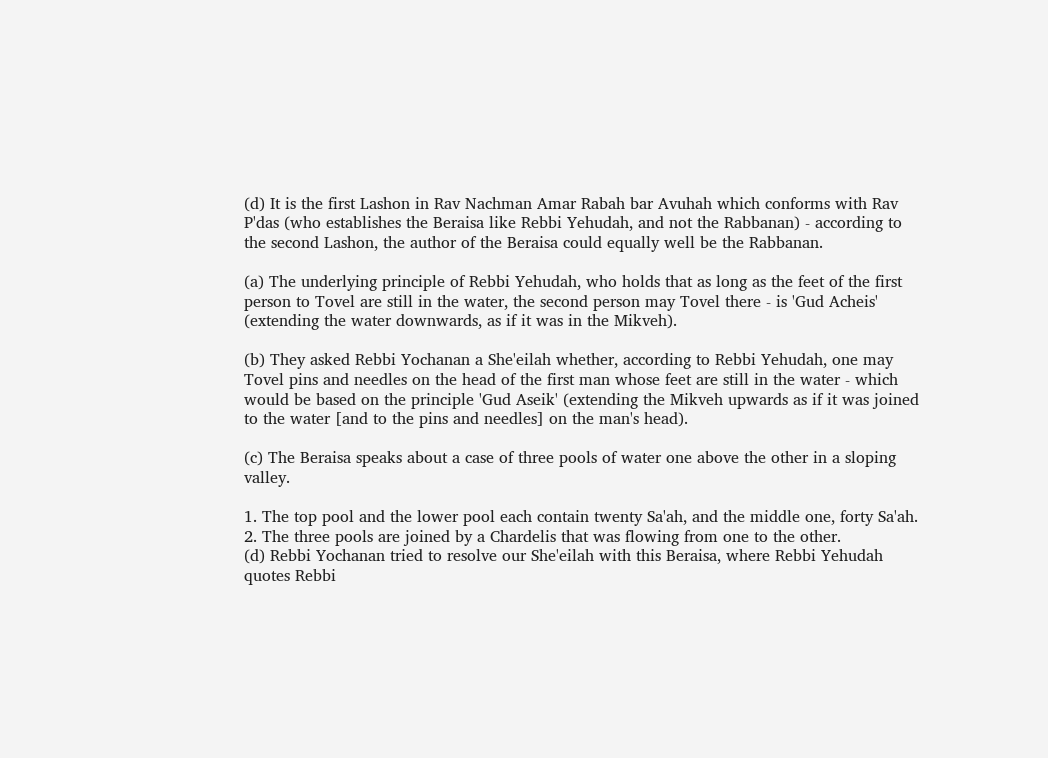(d) It is the first Lashon in Rav Nachman Amar Rabah bar Avuhah which conforms with Rav P'das (who establishes the Beraisa like Rebbi Yehudah, and not the Rabbanan) - according to the second Lashon, the author of the Beraisa could equally well be the Rabbanan.

(a) The underlying principle of Rebbi Yehudah, who holds that as long as the feet of the first person to Tovel are still in the water, the second person may Tovel there - is 'Gud Acheis' (extending the water downwards, as if it was in the Mikveh).

(b) They asked Rebbi Yochanan a She'eilah whether, according to Rebbi Yehudah, one may Tovel pins and needles on the head of the first man whose feet are still in the water - which would be based on the principle 'Gud Aseik' (extending the Mikveh upwards as if it was joined to the water [and to the pins and needles] on the man's head).

(c) The Beraisa speaks about a case of three pools of water one above the other in a sloping valley.

1. The top pool and the lower pool each contain twenty Sa'ah, and the middle one, forty Sa'ah.
2. The three pools are joined by a Chardelis that was flowing from one to the other.
(d) Rebbi Yochanan tried to resolve our She'eilah with this Beraisa, where Rebbi Yehudah quotes Rebbi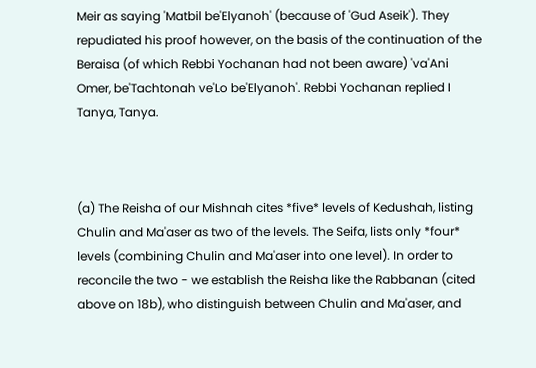Meir as saying 'Matbil be'Elyanoh' (because of 'Gud Aseik'). They repudiated his proof however, on the basis of the continuation of the Beraisa (of which Rebbi Yochanan had not been aware) 'va'Ani Omer, be'Tachtonah ve'Lo be'Elyanoh'. Rebbi Yochanan replied I Tanya, Tanya.



(a) The Reisha of our Mishnah cites *five* levels of Kedushah, listing Chulin and Ma'aser as two of the levels. The Seifa, lists only *four* levels (combining Chulin and Ma'aser into one level). In order to reconcile the two - we establish the Reisha like the Rabbanan (cited above on 18b), who distinguish between Chulin and Ma'aser, and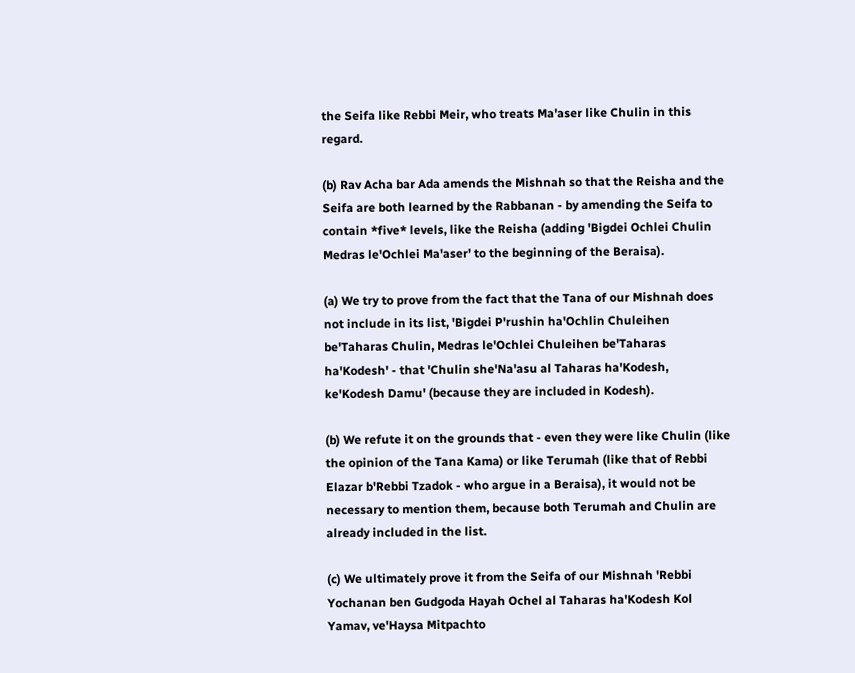the Seifa like Rebbi Meir, who treats Ma'aser like Chulin in this regard.

(b) Rav Acha bar Ada amends the Mishnah so that the Reisha and the Seifa are both learned by the Rabbanan - by amending the Seifa to contain *five* levels, like the Reisha (adding 'Bigdei Ochlei Chulin Medras le'Ochlei Ma'aser' to the beginning of the Beraisa).

(a) We try to prove from the fact that the Tana of our Mishnah does not include in its list, 'Bigdei P'rushin ha'Ochlin Chuleihen be'Taharas Chulin, Medras le'Ochlei Chuleihen be'Taharas ha'Kodesh' - that 'Chulin she'Na'asu al Taharas ha'Kodesh, ke'Kodesh Damu' (because they are included in Kodesh).

(b) We refute it on the grounds that - even they were like Chulin (like the opinion of the Tana Kama) or like Terumah (like that of Rebbi Elazar b'Rebbi Tzadok - who argue in a Beraisa), it would not be necessary to mention them, because both Terumah and Chulin are already included in the list.

(c) We ultimately prove it from the Seifa of our Mishnah 'Rebbi Yochanan ben Gudgoda Hayah Ochel al Taharas ha'Kodesh Kol Yamav, ve'Haysa Mitpachto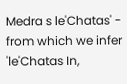Medra s le'Chatas' - from which we infer 'le'Chatas In,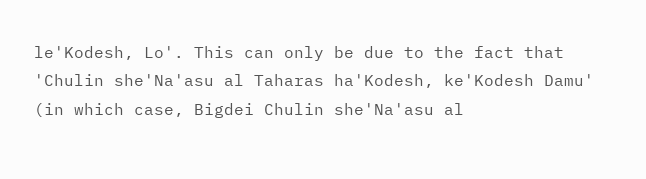le'Kodesh, Lo'. This can only be due to the fact that 'Chulin she'Na'asu al Taharas ha'Kodesh, ke'Kodesh Damu' (in which case, Bigdei Chulin she'Na'asu al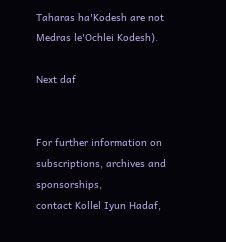Taharas ha'Kodesh are not Medras le'Ochlei Kodesh).

Next daf


For further information on
subscriptions, archives and sponsorships,
contact Kollel Iyun Hadaf,